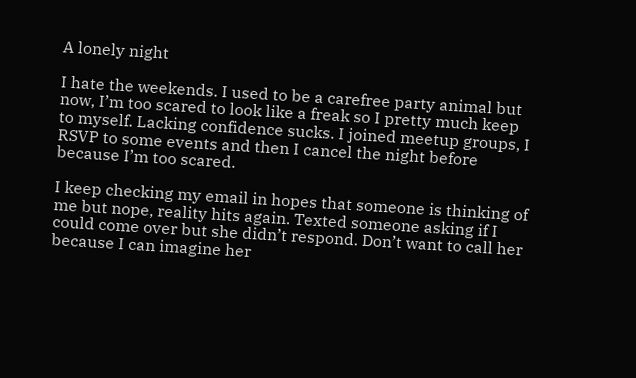A lonely night

I hate the weekends. I used to be a carefree party animal but now, I’m too scared to look like a freak so I pretty much keep to myself. Lacking confidence sucks. I joined meetup groups, I RSVP to some events and then I cancel the night before because I’m too scared.

I keep checking my email in hopes that someone is thinking of me but nope, reality hits again. Texted someone asking if I could come over but she didn’t respond. Don’t want to call her because I can imagine her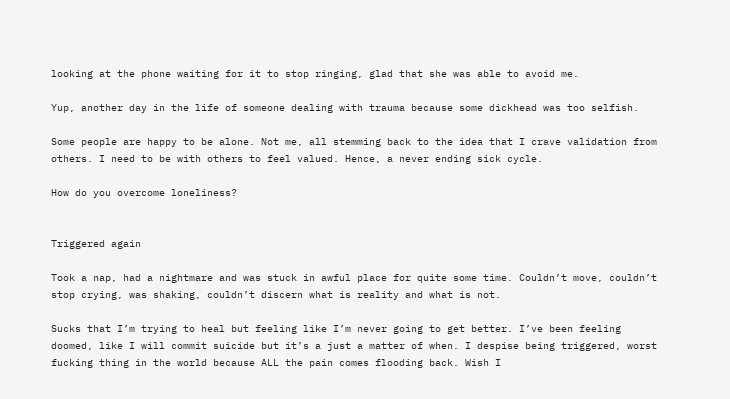looking at the phone waiting for it to stop ringing, glad that she was able to avoid me.

Yup, another day in the life of someone dealing with trauma because some dickhead was too selfish.

Some people are happy to be alone. Not me, all stemming back to the idea that I crave validation from others. I need to be with others to feel valued. Hence, a never ending sick cycle.

How do you overcome loneliness?


Triggered again

Took a nap, had a nightmare and was stuck in awful place for quite some time. Couldn’t move, couldn’t stop crying, was shaking, couldn’t discern what is reality and what is not.

Sucks that I’m trying to heal but feeling like I’m never going to get better. I’ve been feeling doomed, like I will commit suicide but it’s a just a matter of when. I despise being triggered, worst fucking thing in the world because ALL the pain comes flooding back. Wish I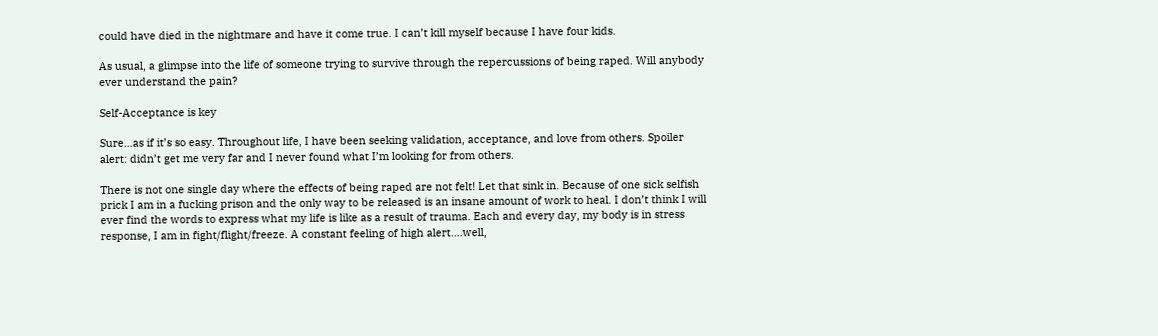could have died in the nightmare and have it come true. I can’t kill myself because I have four kids.

As usual, a glimpse into the life of someone trying to survive through the repercussions of being raped. Will anybody ever understand the pain?

Self-Acceptance is key

Sure…as if it’s so easy. Throughout life, I have been seeking validation, acceptance, and love from others. Spoiler alert: didn’t get me very far and I never found what I’m looking for from others.

There is not one single day where the effects of being raped are not felt! Let that sink in. Because of one sick selfish prick I am in a fucking prison and the only way to be released is an insane amount of work to heal. I don’t think I will ever find the words to express what my life is like as a result of trauma. Each and every day, my body is in stress response, I am in fight/flight/freeze. A constant feeling of high alert….well,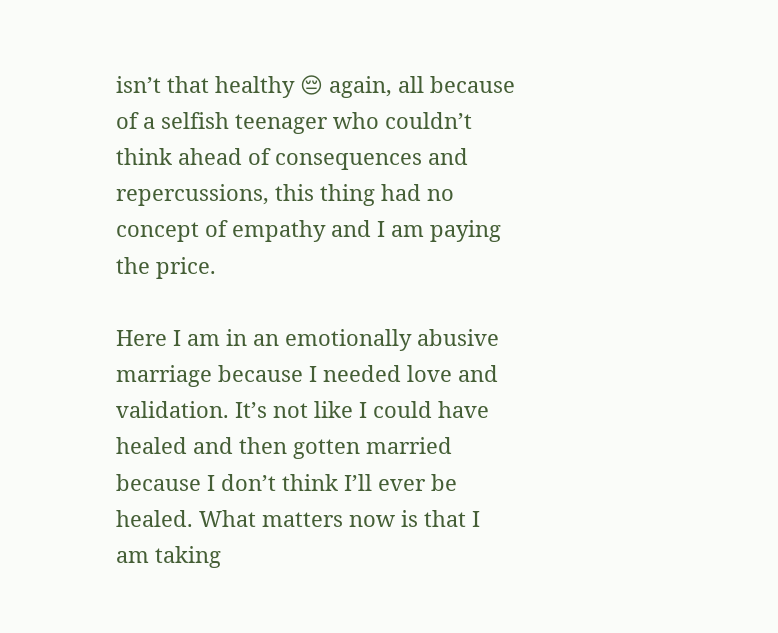isn’t that healthy 😔 again, all because of a selfish teenager who couldn’t think ahead of consequences and repercussions, this thing had no concept of empathy and I am paying the price.

Here I am in an emotionally abusive marriage because I needed love and validation. It’s not like I could have healed and then gotten married because I don’t think I’ll ever be healed. What matters now is that I am taking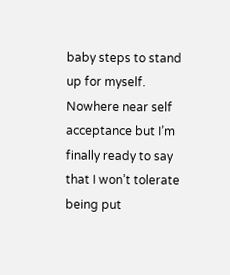baby steps to stand up for myself. Nowhere near self acceptance but I’m finally ready to say that I won’t tolerate being put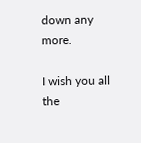down any more.

I wish you all the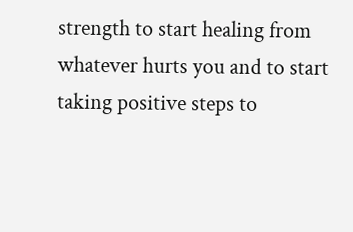strength to start healing from whatever hurts you and to start taking positive steps to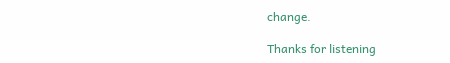change.

Thanks for listening